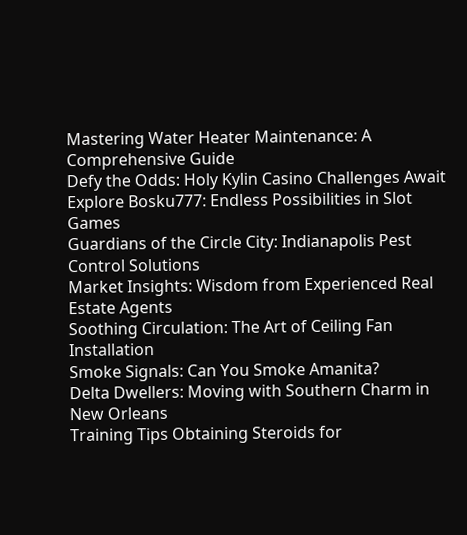Mastering Water Heater Maintenance: A Comprehensive Guide
Defy the Odds: Holy Kylin Casino Challenges Await
Explore Bosku777: Endless Possibilities in Slot Games
Guardians of the Circle City: Indianapolis Pest Control Solutions
Market Insights: Wisdom from Experienced Real Estate Agents
Soothing Circulation: The Art of Ceiling Fan Installation
Smoke Signals: Can You Smoke Amanita?
Delta Dwellers: Moving with Southern Charm in New Orleans
Training Tips Obtaining Steroids for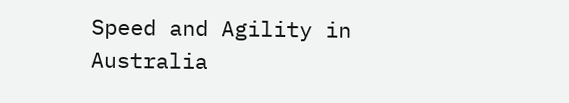Speed and Agility in Australia